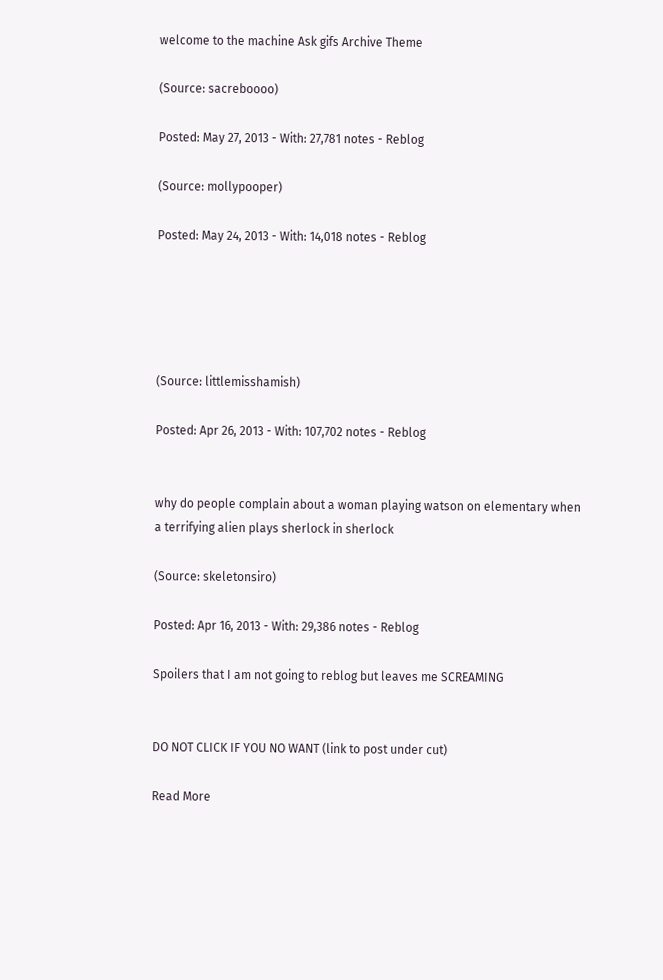welcome to the machine Ask gifs Archive Theme

(Source: sacreboooo)

Posted: May 27, 2013 - With: 27,781 notes - Reblog

(Source: mollypooper)

Posted: May 24, 2013 - With: 14,018 notes - Reblog





(Source: littlemisshamish)

Posted: Apr 26, 2013 - With: 107,702 notes - Reblog


why do people complain about a woman playing watson on elementary when a terrifying alien plays sherlock in sherlock

(Source: skeletonsiro)

Posted: Apr 16, 2013 - With: 29,386 notes - Reblog

Spoilers that I am not going to reblog but leaves me SCREAMING


DO NOT CLICK IF YOU NO WANT (link to post under cut)

Read More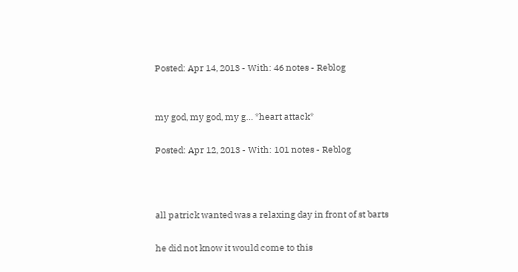Posted: Apr 14, 2013 - With: 46 notes - Reblog


my god, my god, my g… *heart attack*

Posted: Apr 12, 2013 - With: 101 notes - Reblog



all patrick wanted was a relaxing day in front of st barts

he did not know it would come to this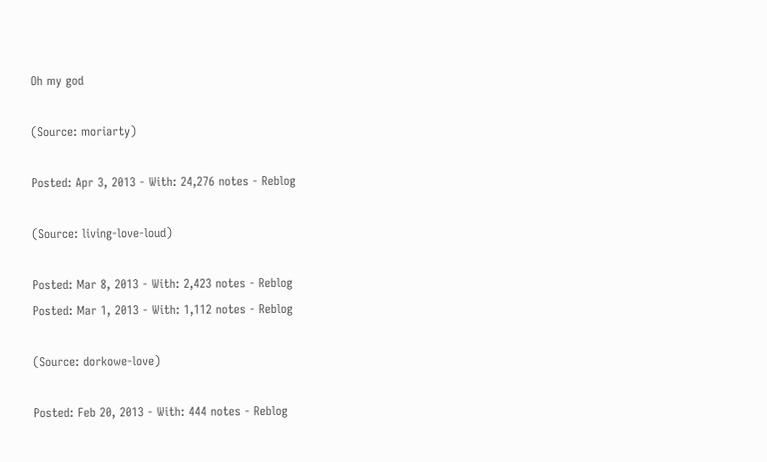Oh my god

(Source: moriarty)

Posted: Apr 3, 2013 - With: 24,276 notes - Reblog

(Source: living-love-loud)

Posted: Mar 8, 2013 - With: 2,423 notes - Reblog
Posted: Mar 1, 2013 - With: 1,112 notes - Reblog

(Source: dorkowe-love)

Posted: Feb 20, 2013 - With: 444 notes - Reblog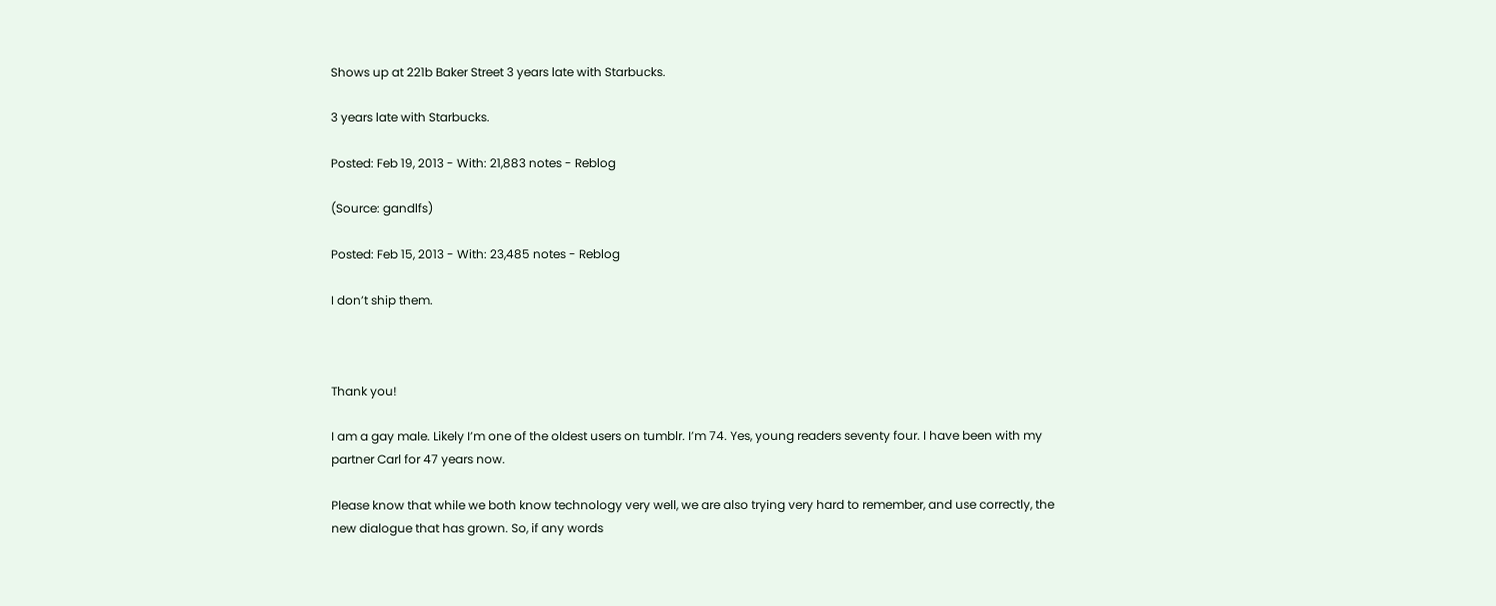Shows up at 221b Baker Street 3 years late with Starbucks.

3 years late with Starbucks.

Posted: Feb 19, 2013 - With: 21,883 notes - Reblog

(Source: gandlfs)

Posted: Feb 15, 2013 - With: 23,485 notes - Reblog

I don’t ship them.



Thank you!

I am a gay male. Likely I’m one of the oldest users on tumblr. I’m 74. Yes, young readers seventy four. I have been with my partner Carl for 47 years now.

Please know that while we both know technology very well, we are also trying very hard to remember, and use correctly, the new dialogue that has grown. So, if any words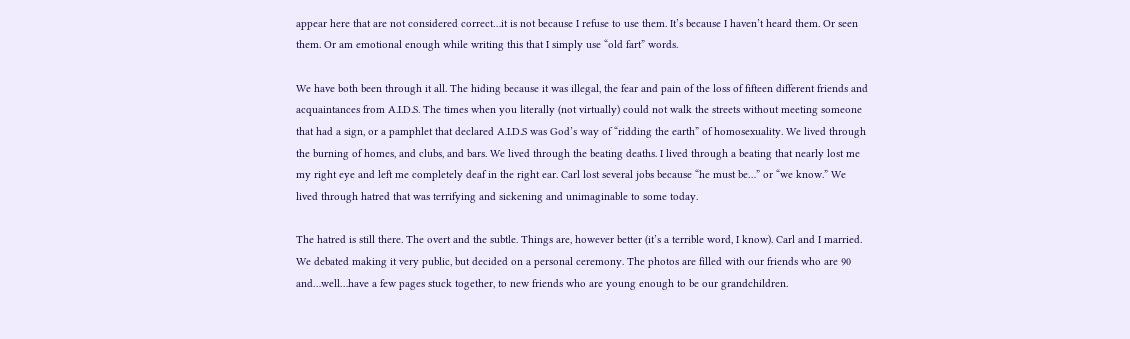appear here that are not considered correct…it is not because I refuse to use them. It’s because I haven’t heard them. Or seen them. Or am emotional enough while writing this that I simply use “old fart” words.

We have both been through it all. The hiding because it was illegal, the fear and pain of the loss of fifteen different friends and acquaintances from A.I.D.S. The times when you literally (not virtually) could not walk the streets without meeting someone that had a sign, or a pamphlet that declared A.I.D.S was God’s way of “ridding the earth” of homosexuality. We lived through the burning of homes, and clubs, and bars. We lived through the beating deaths. I lived through a beating that nearly lost me my right eye and left me completely deaf in the right ear. Carl lost several jobs because “he must be…” or “we know.” We lived through hatred that was terrifying and sickening and unimaginable to some today.

The hatred is still there. The overt and the subtle. Things are, however better (it’s a terrible word, I know). Carl and I married. We debated making it very public, but decided on a personal ceremony. The photos are filled with our friends who are 90 and…well…have a few pages stuck together, to new friends who are young enough to be our grandchildren.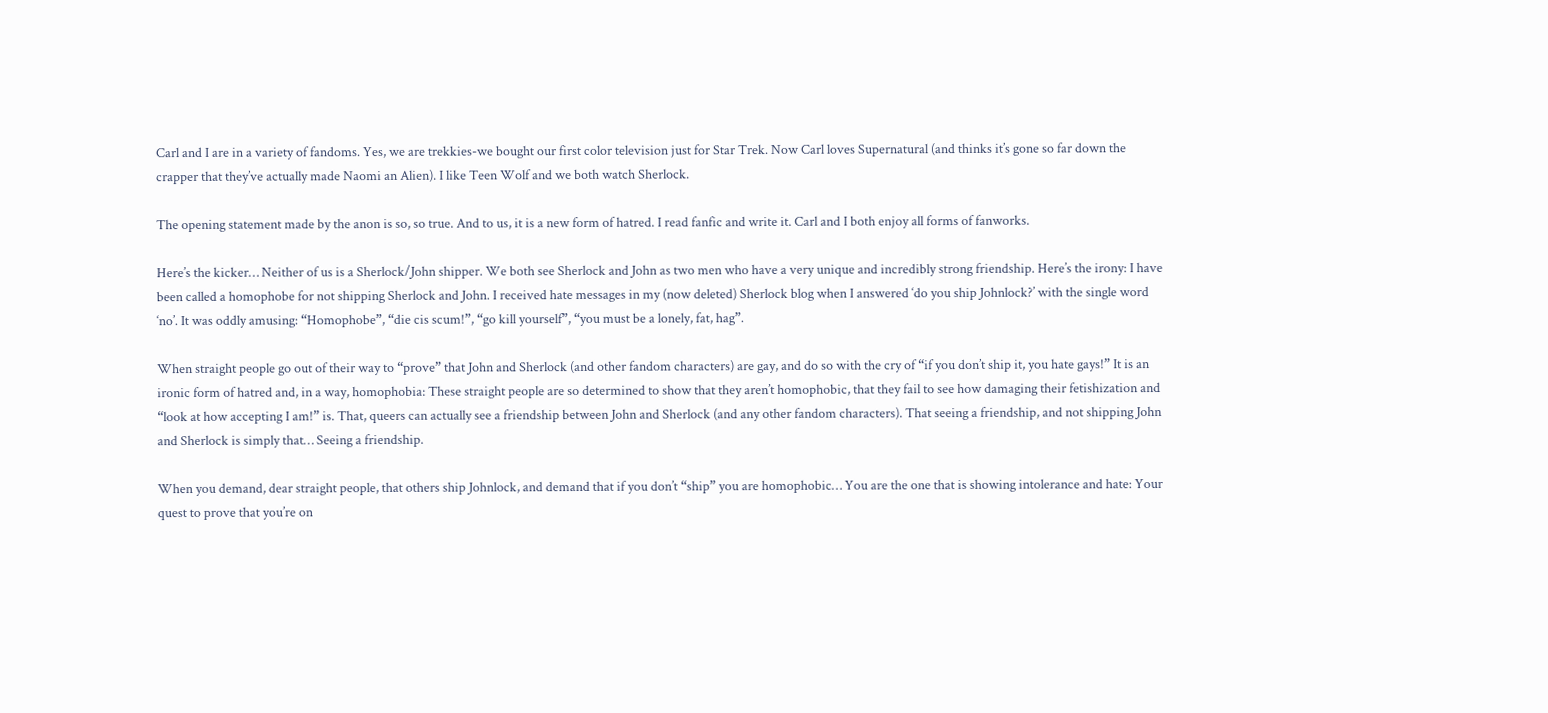Carl and I are in a variety of fandoms. Yes, we are trekkies-we bought our first color television just for Star Trek. Now Carl loves Supernatural (and thinks it’s gone so far down the crapper that they’ve actually made Naomi an Alien). I like Teen Wolf and we both watch Sherlock.

The opening statement made by the anon is so, so true. And to us, it is a new form of hatred. I read fanfic and write it. Carl and I both enjoy all forms of fanworks.

Here’s the kicker… Neither of us is a Sherlock/John shipper. We both see Sherlock and John as two men who have a very unique and incredibly strong friendship. Here’s the irony: I have been called a homophobe for not shipping Sherlock and John. I received hate messages in my (now deleted) Sherlock blog when I answered ‘do you ship Johnlock?’ with the single word ‘no’. It was oddly amusing: “Homophobe”, “die cis scum!”, “go kill yourself”, “you must be a lonely, fat, hag”.

When straight people go out of their way to “prove” that John and Sherlock (and other fandom characters) are gay, and do so with the cry of “if you don’t ship it, you hate gays!” It is an ironic form of hatred and, in a way, homophobia: These straight people are so determined to show that they aren’t homophobic, that they fail to see how damaging their fetishization and “look at how accepting I am!” is. That, queers can actually see a friendship between John and Sherlock (and any other fandom characters). That seeing a friendship, and not shipping John and Sherlock is simply that… Seeing a friendship.

When you demand, dear straight people, that others ship Johnlock, and demand that if you don’t “ship” you are homophobic… You are the one that is showing intolerance and hate: Your quest to prove that you’re on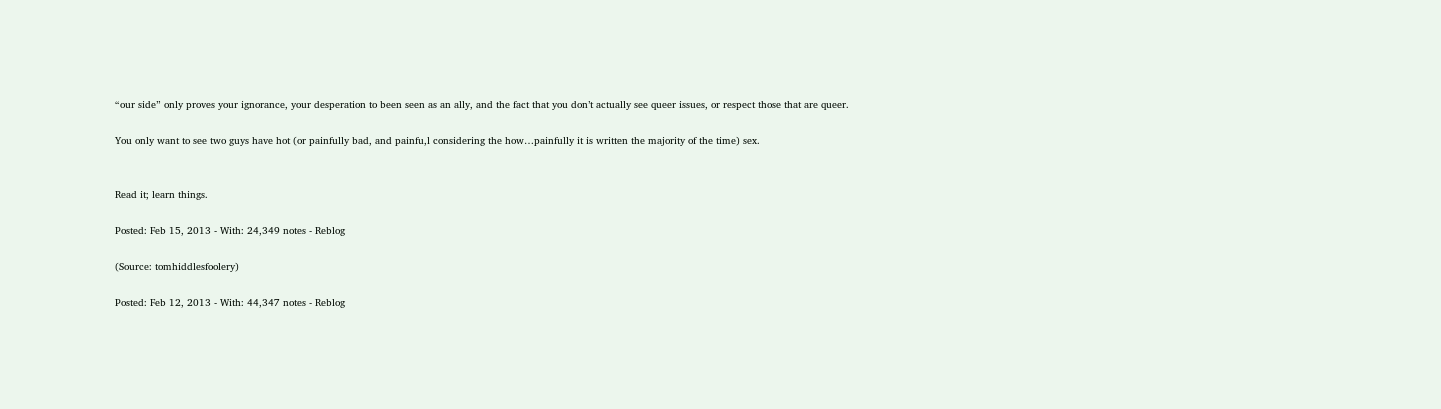“our side” only proves your ignorance, your desperation to been seen as an ally, and the fact that you don’t actually see queer issues, or respect those that are queer.

You only want to see two guys have hot (or painfully bad, and painfu,l considering the how…painfully it is written the majority of the time) sex.


Read it; learn things.

Posted: Feb 15, 2013 - With: 24,349 notes - Reblog

(Source: tomhiddlesfoolery)

Posted: Feb 12, 2013 - With: 44,347 notes - Reblog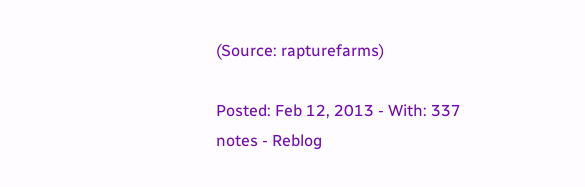(Source: rapturefarms)

Posted: Feb 12, 2013 - With: 337 notes - Reblog